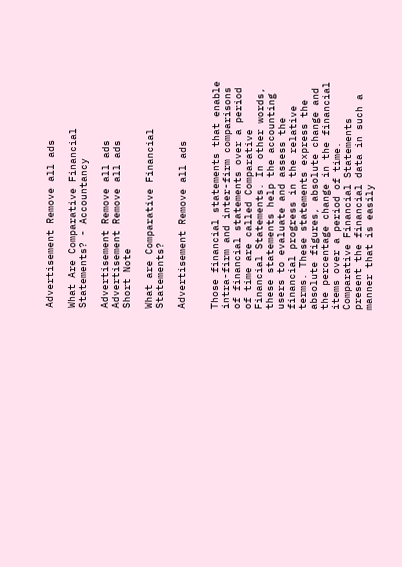Advertisement Remove all ads

What Are Comparative Financial Statements? - Accountancy

Advertisement Remove all ads
Advertisement Remove all ads
Short Note

What are Comparative Financial Statements?

Advertisement Remove all ads


Those financial statements that enable intra-firm and inter-firm comparisons of financial statements over a period of time are called Comparative Financial Statements. In other words, these statements help the accounting users to evaluate and assess the financial progress in the relative terms. These statements express the absolute figures, absolute change and the percentage change in the financial items over a period of time. Comparative Financial Statements present the financial data in such a manner that is easily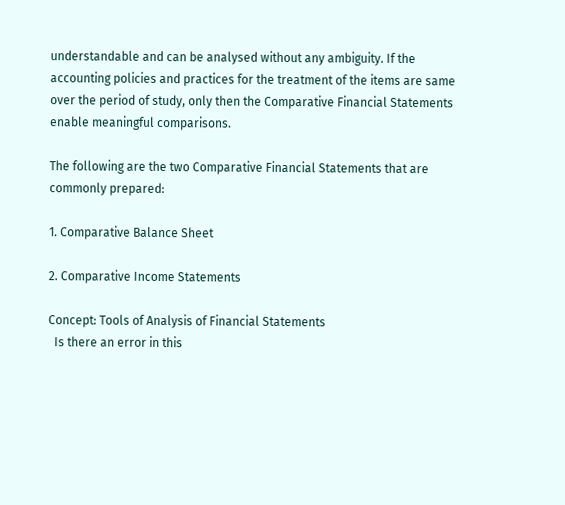understandable and can be analysed without any ambiguity. If the accounting policies and practices for the treatment of the items are same over the period of study, only then the Comparative Financial Statements enable meaningful comparisons.

The following are the two Comparative Financial Statements that are commonly prepared:

1. Comparative Balance Sheet

2. Comparative Income Statements

Concept: Tools of Analysis of Financial Statements
  Is there an error in this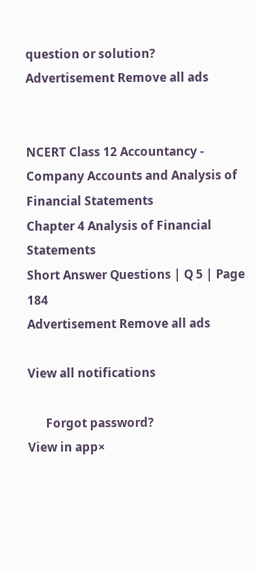question or solution?
Advertisement Remove all ads


NCERT Class 12 Accountancy - Company Accounts and Analysis of Financial Statements
Chapter 4 Analysis of Financial Statements
Short Answer Questions | Q 5 | Page 184
Advertisement Remove all ads

View all notifications

      Forgot password?
View in app×